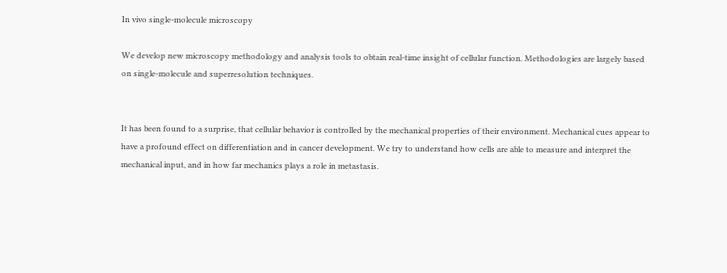In vivo single-molecule microscopy

We develop new microscopy methodology and analysis tools to obtain real-time insight of cellular function. Methodologies are largely based on single-molecule and superresolution techniques.


It has been found to a surprise, that cellular behavior is controlled by the mechanical properties of their environment. Mechanical cues appear to have a profound effect on differentiation and in cancer development. We try to understand how cells are able to measure and interpret the mechanical input, and in how far mechanics plays a role in metastasis.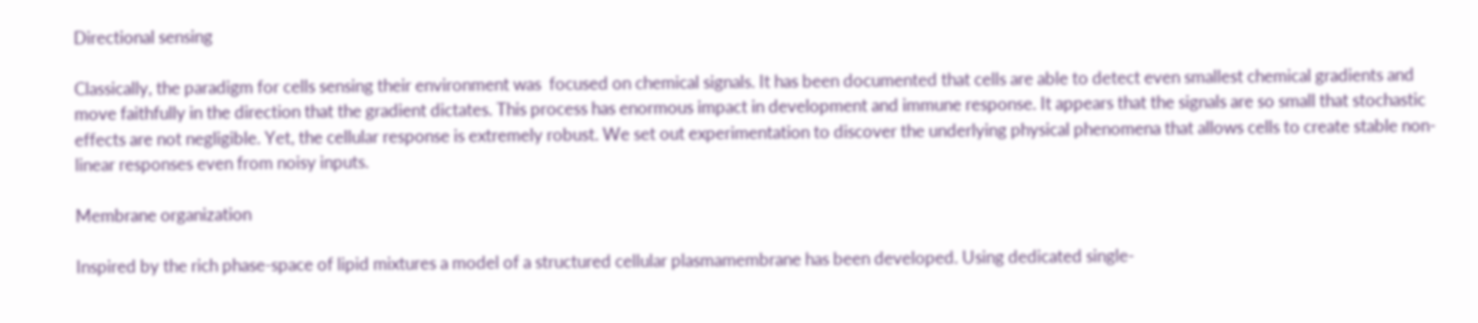Directional sensing

Classically, the paradigm for cells sensing their environment was  focused on chemical signals. It has been documented that cells are able to detect even smallest chemical gradients and move faithfully in the direction that the gradient dictates. This process has enormous impact in development and immune response. It appears that the signals are so small that stochastic effects are not negligible. Yet, the cellular response is extremely robust. We set out experimentation to discover the underlying physical phenomena that allows cells to create stable non-linear responses even from noisy inputs.

Membrane organization

Inspired by the rich phase-space of lipid mixtures a model of a structured cellular plasmamembrane has been developed. Using dedicated single-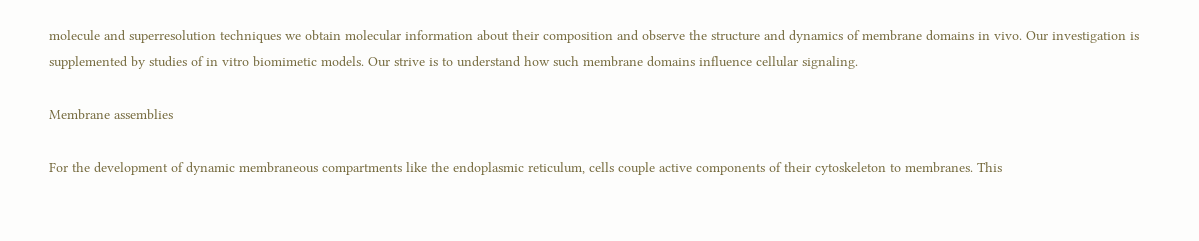molecule and superresolution techniques we obtain molecular information about their composition and observe the structure and dynamics of membrane domains in vivo. Our investigation is supplemented by studies of in vitro biomimetic models. Our strive is to understand how such membrane domains influence cellular signaling.

Membrane assemblies

For the development of dynamic membraneous compartments like the endoplasmic reticulum, cells couple active components of their cytoskeleton to membranes. This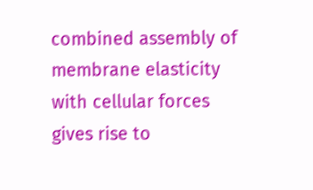combined assembly of membrane elasticity with cellular forces gives rise to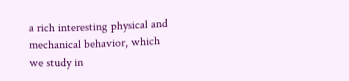a rich interesting physical and mechanical behavior, which we study in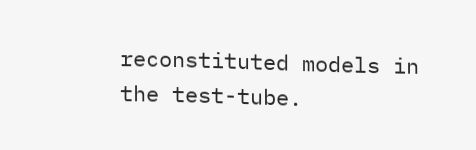reconstituted models in the test-tube.